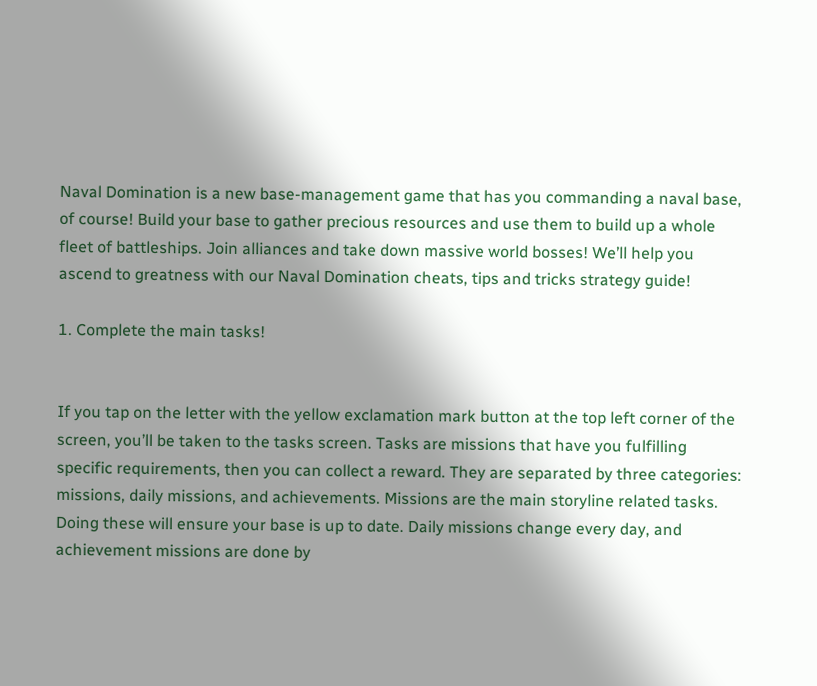Naval Domination is a new base-management game that has you commanding a naval base, of course! Build your base to gather precious resources and use them to build up a whole fleet of battleships. Join alliances and take down massive world bosses! We’ll help you ascend to greatness with our Naval Domination cheats, tips and tricks strategy guide!

1. Complete the main tasks!


If you tap on the letter with the yellow exclamation mark button at the top left corner of the screen, you’ll be taken to the tasks screen. Tasks are missions that have you fulfilling specific requirements, then you can collect a reward. They are separated by three categories: missions, daily missions, and achievements. Missions are the main storyline related tasks. Doing these will ensure your base is up to date. Daily missions change every day, and achievement missions are done by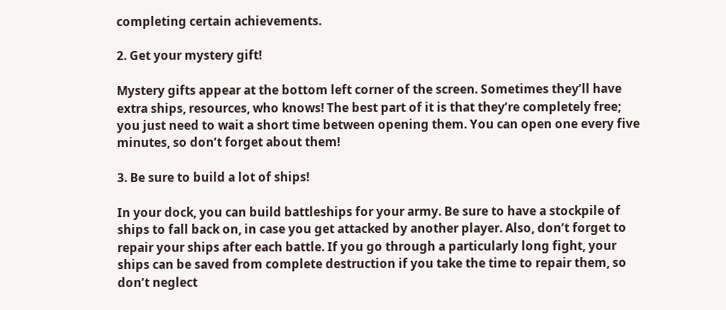completing certain achievements.

2. Get your mystery gift!

Mystery gifts appear at the bottom left corner of the screen. Sometimes they’ll have extra ships, resources, who knows! The best part of it is that they’re completely free; you just need to wait a short time between opening them. You can open one every five minutes, so don’t forget about them!

3. Be sure to build a lot of ships!

In your dock, you can build battleships for your army. Be sure to have a stockpile of ships to fall back on, in case you get attacked by another player. Also, don’t forget to repair your ships after each battle. If you go through a particularly long fight, your ships can be saved from complete destruction if you take the time to repair them, so don’t neglect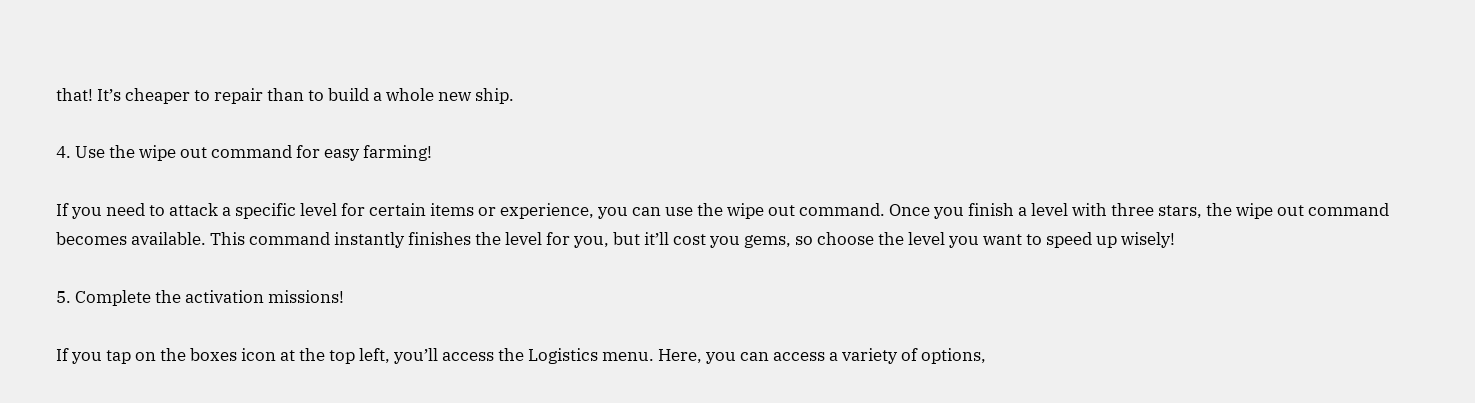that! It’s cheaper to repair than to build a whole new ship.

4. Use the wipe out command for easy farming!

If you need to attack a specific level for certain items or experience, you can use the wipe out command. Once you finish a level with three stars, the wipe out command becomes available. This command instantly finishes the level for you, but it’ll cost you gems, so choose the level you want to speed up wisely!

5. Complete the activation missions!

If you tap on the boxes icon at the top left, you’ll access the Logistics menu. Here, you can access a variety of options,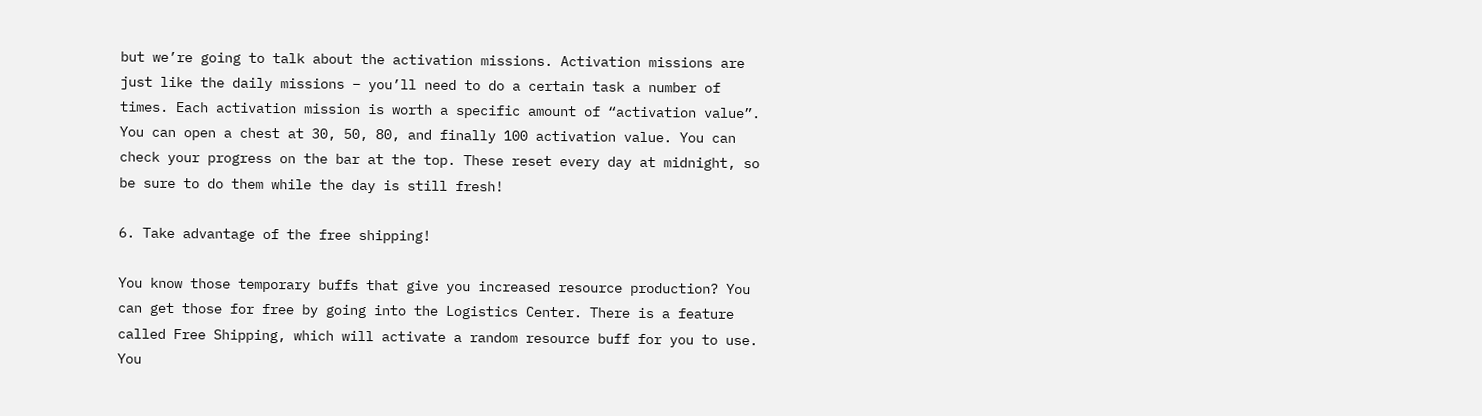but we’re going to talk about the activation missions. Activation missions are just like the daily missions – you’ll need to do a certain task a number of times. Each activation mission is worth a specific amount of “activation value”. You can open a chest at 30, 50, 80, and finally 100 activation value. You can check your progress on the bar at the top. These reset every day at midnight, so be sure to do them while the day is still fresh!

6. Take advantage of the free shipping!

You know those temporary buffs that give you increased resource production? You can get those for free by going into the Logistics Center. There is a feature called Free Shipping, which will activate a random resource buff for you to use. You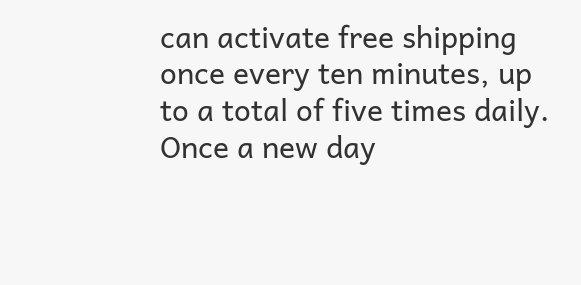can activate free shipping once every ten minutes, up to a total of five times daily. Once a new day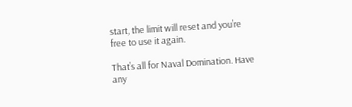start, the limit will reset and you’re free to use it again.

That’s all for Naval Domination. Have any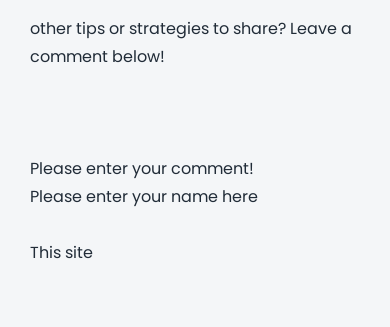other tips or strategies to share? Leave a comment below!



Please enter your comment!
Please enter your name here

This site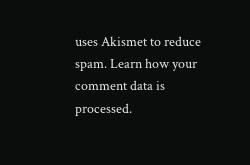uses Akismet to reduce spam. Learn how your comment data is processed.